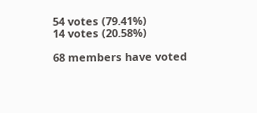54 votes (79.41%)
14 votes (20.58%)

68 members have voted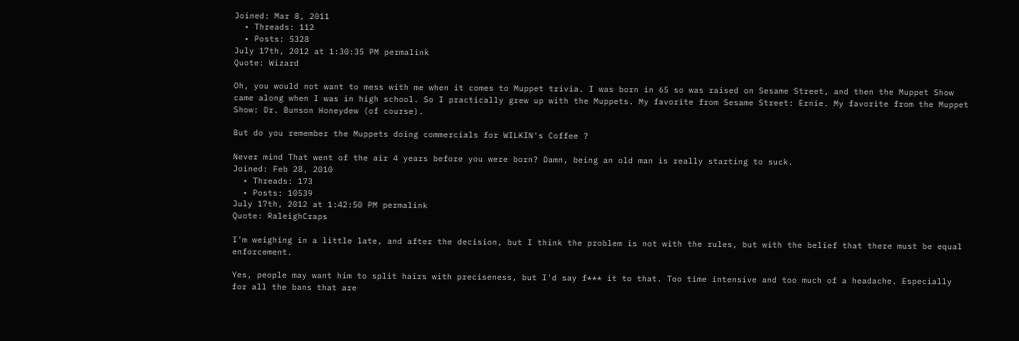Joined: Mar 8, 2011
  • Threads: 112
  • Posts: 5328
July 17th, 2012 at 1:30:35 PM permalink
Quote: Wizard

Oh, you would not want to mess with me when it comes to Muppet trivia. I was born in 65 so was raised on Sesame Street, and then the Muppet Show came along when I was in high school. So I practically grew up with the Muppets. My favorite from Sesame Street: Ernie. My favorite from the Muppet Show: Dr. Bunson Honeydew (of course).

But do you remember the Muppets doing commercials for WILKIN's Coffee ?

Never mind That went of the air 4 years before you were born? Damn, being an old man is really starting to suck.
Joined: Feb 28, 2010
  • Threads: 173
  • Posts: 10539
July 17th, 2012 at 1:42:50 PM permalink
Quote: RaleighCraps

I'm weighing in a little late, and after the decision, but I think the problem is not with the rules, but with the belief that there must be equal enforcement.

Yes, people may want him to split hairs with preciseness, but I'd say f*** it to that. Too time intensive and too much of a headache. Especially for all the bans that are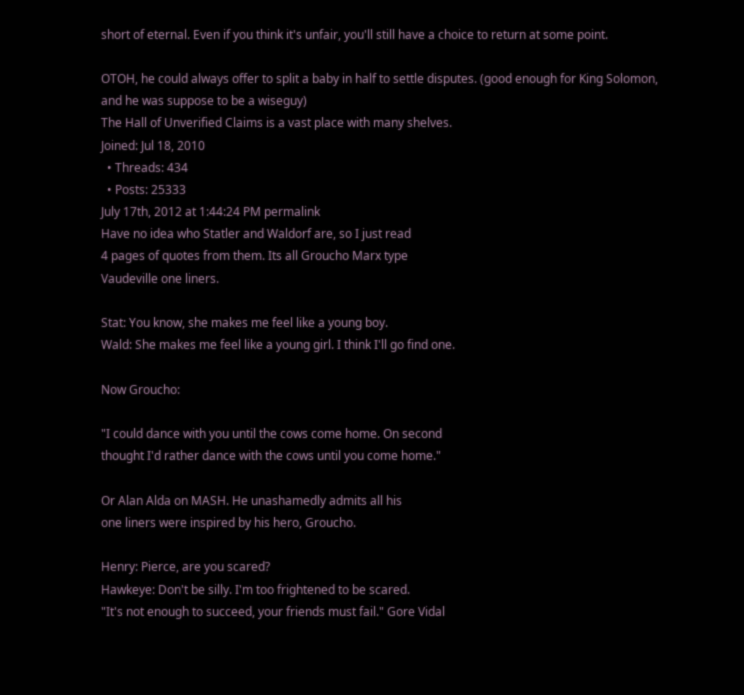short of eternal. Even if you think it's unfair, you'll still have a choice to return at some point.

OTOH, he could always offer to split a baby in half to settle disputes. (good enough for King Solomon, and he was suppose to be a wiseguy)
The Hall of Unverified Claims is a vast place with many shelves.
Joined: Jul 18, 2010
  • Threads: 434
  • Posts: 25333
July 17th, 2012 at 1:44:24 PM permalink
Have no idea who Statler and Waldorf are, so I just read
4 pages of quotes from them. Its all Groucho Marx type
Vaudeville one liners.

Stat: You know, she makes me feel like a young boy.
Wald: She makes me feel like a young girl. I think I'll go find one.

Now Groucho:

"I could dance with you until the cows come home. On second
thought I'd rather dance with the cows until you come home."

Or Alan Alda on MASH. He unashamedly admits all his
one liners were inspired by his hero, Groucho.

Henry: Pierce, are you scared?
Hawkeye: Don't be silly. I'm too frightened to be scared.
"It's not enough to succeed, your friends must fail." Gore Vidal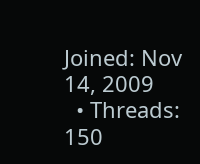Joined: Nov 14, 2009
  • Threads: 150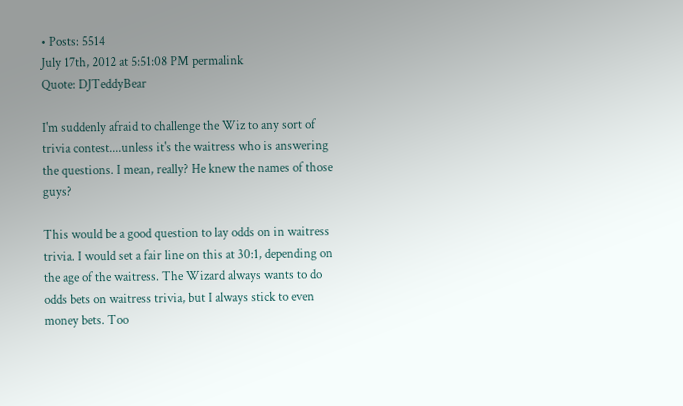• Posts: 5514
July 17th, 2012 at 5:51:08 PM permalink
Quote: DJTeddyBear

I'm suddenly afraid to challenge the Wiz to any sort of trivia contest....unless it's the waitress who is answering the questions. I mean, really? He knew the names of those guys?

This would be a good question to lay odds on in waitress trivia. I would set a fair line on this at 30:1, depending on the age of the waitress. The Wizard always wants to do odds bets on waitress trivia, but I always stick to even money bets. Too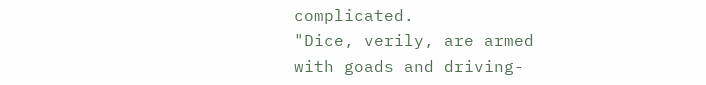complicated.
"Dice, verily, are armed with goads and driving-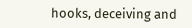hooks, deceiving and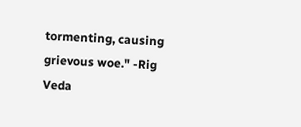tormenting, causing grievous woe." -Rig Veda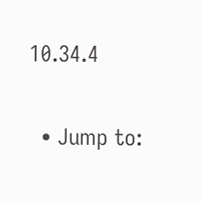10.34.4

  • Jump to: